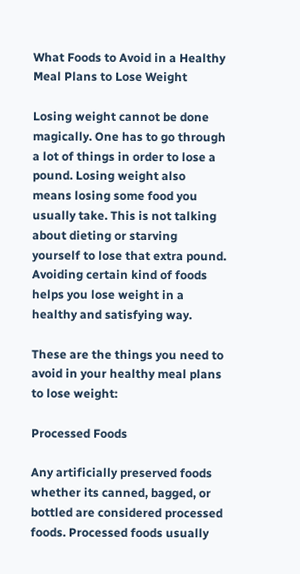What Foods to Avoid in a Healthy Meal Plans to Lose Weight

Losing weight cannot be done magically. One has to go through a lot of things in order to lose a pound. Losing weight also means losing some food you usually take. This is not talking about dieting or starving yourself to lose that extra pound. Avoiding certain kind of foods helps you lose weight in a healthy and satisfying way.

These are the things you need to avoid in your healthy meal plans to lose weight:

Processed Foods

Any artificially preserved foods whether its canned, bagged, or bottled are considered processed foods. Processed foods usually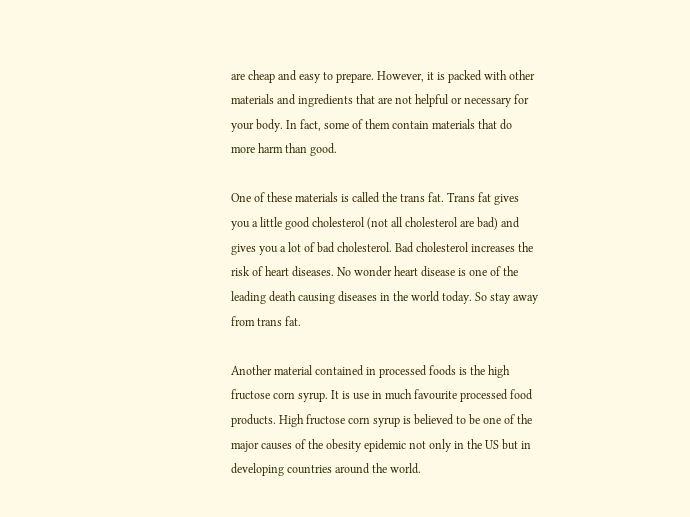are cheap and easy to prepare. However, it is packed with other materials and ingredients that are not helpful or necessary for your body. In fact, some of them contain materials that do more harm than good.

One of these materials is called the trans fat. Trans fat gives you a little good cholesterol (not all cholesterol are bad) and gives you a lot of bad cholesterol. Bad cholesterol increases the risk of heart diseases. No wonder heart disease is one of the leading death causing diseases in the world today. So stay away from trans fat.

Another material contained in processed foods is the high fructose corn syrup. It is use in much favourite processed food products. High fructose corn syrup is believed to be one of the major causes of the obesity epidemic not only in the US but in developing countries around the world.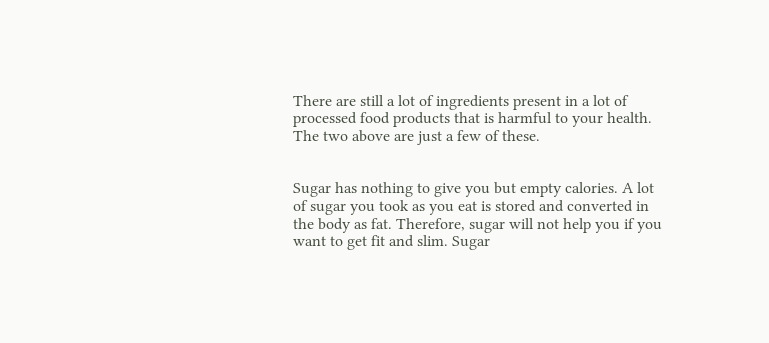There are still a lot of ingredients present in a lot of processed food products that is harmful to your health. The two above are just a few of these.


Sugar has nothing to give you but empty calories. A lot of sugar you took as you eat is stored and converted in the body as fat. Therefore, sugar will not help you if you want to get fit and slim. Sugar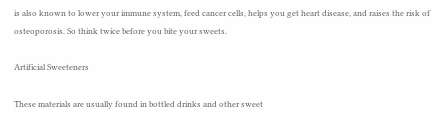is also known to lower your immune system, feed cancer cells, helps you get heart disease, and raises the risk of osteoporosis. So think twice before you bite your sweets.

Artificial Sweeteners

These materials are usually found in bottled drinks and other sweet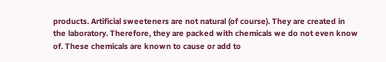products. Artificial sweeteners are not natural (of course). They are created in the laboratory. Therefore, they are packed with chemicals we do not even know of. These chemicals are known to cause or add to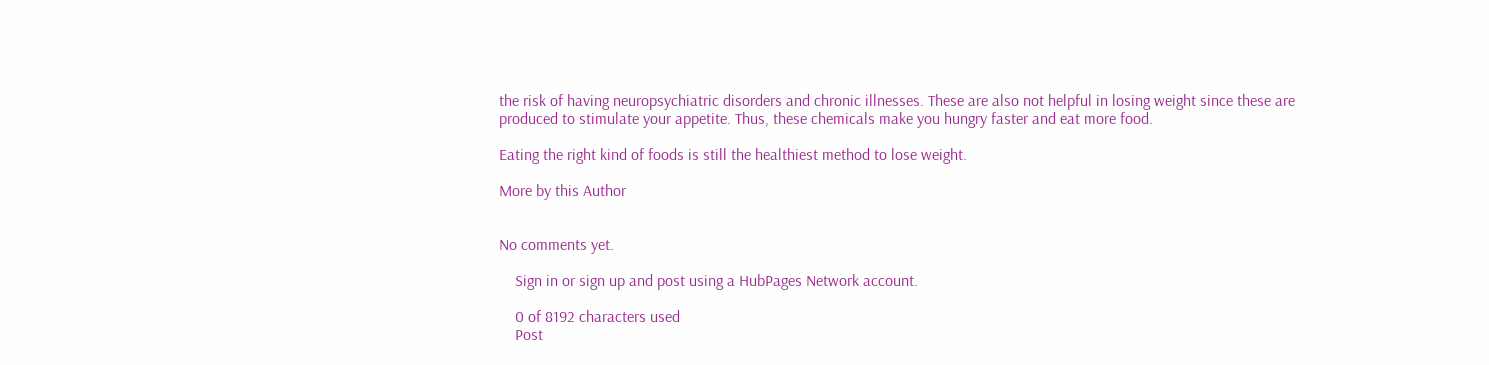the risk of having neuropsychiatric disorders and chronic illnesses. These are also not helpful in losing weight since these are produced to stimulate your appetite. Thus, these chemicals make you hungry faster and eat more food.

Eating the right kind of foods is still the healthiest method to lose weight.

More by this Author


No comments yet.

    Sign in or sign up and post using a HubPages Network account.

    0 of 8192 characters used
    Post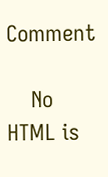Comment

    No HTML is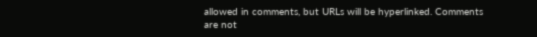allowed in comments, but URLs will be hyperlinked. Comments are not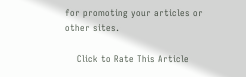for promoting your articles or other sites.

    Click to Rate This Article